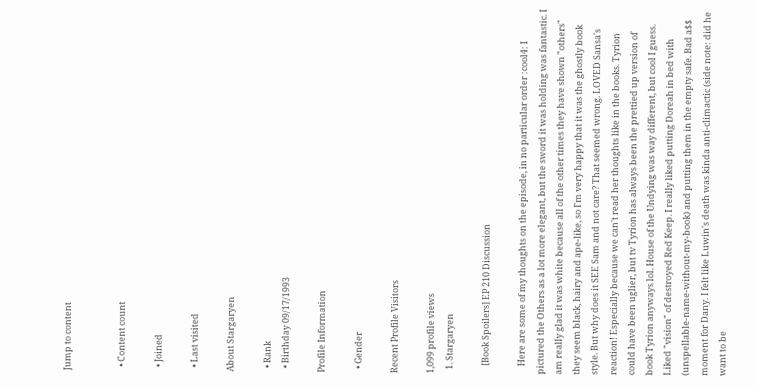Jump to content


  • Content count

  • Joined

  • Last visited

About Stargaryen

  • Rank
  • Birthday 09/17/1993

Profile Information

  • Gender

Recent Profile Visitors

1,099 profile views
  1. Stargaryen

    [Book Spoilers] EP 210 Discussion

    Here are some of my thoughts on the episode, in no particular order :cool4: I pictured the Others as a lot more elegant, but the sword it was holding was fantastic. I am really glad it was white because all of the other times they have shown "others" they seem black, hairy and ape-like, so I'm very happy that it was the ghostly book style. But why does it SEE Sam and not care? That seemed wrong. LOVED Sansa's reaction! Especially because we can't read her thoughts like in the books. Tyrion could have been uglier, but tv Tyrion has always been the prettied up version of book Tyrion anyways lol. House of the Undying was way different, but cool I guess. Liked "vision" of destroyed Red Keep. I really liked putting Doreah in bed with (unspellable-name-without-my-book) and putting them in the empty safe. Bad a$$ moment for Dany. I felt like Luwin's death was kinda anti-climactic (side note: did he want to be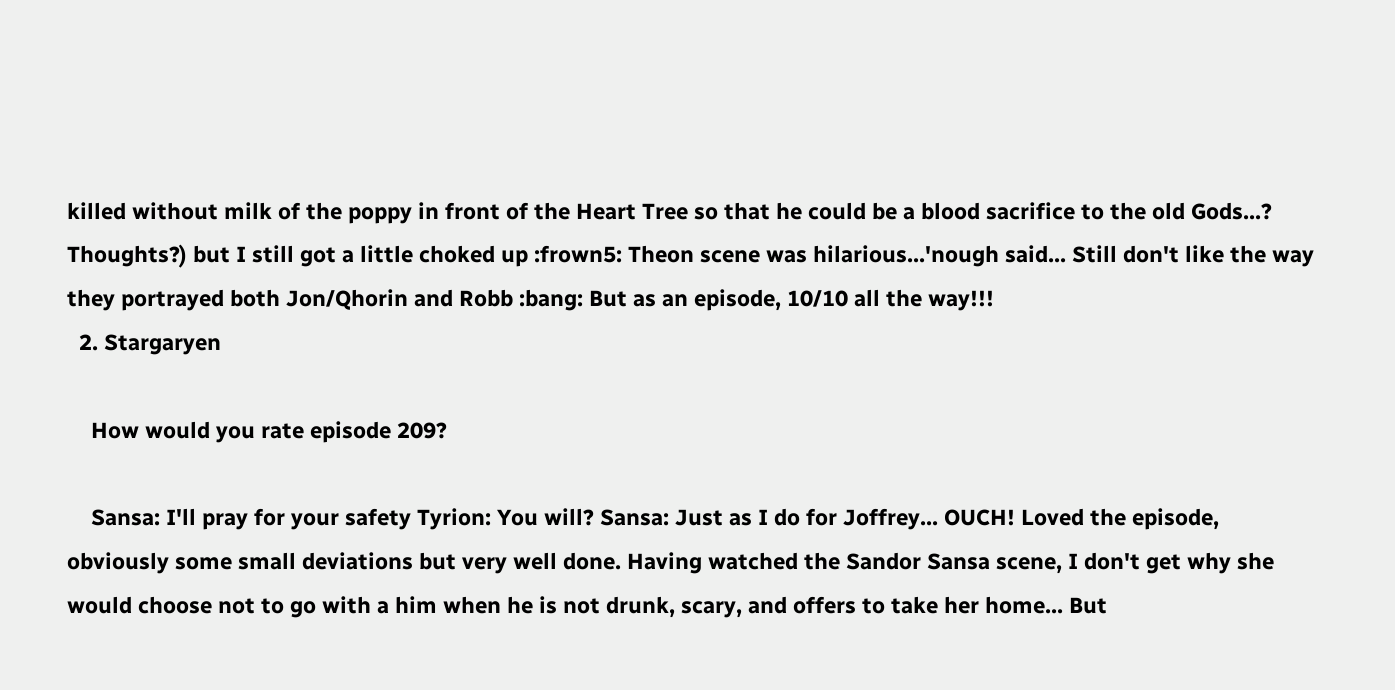killed without milk of the poppy in front of the Heart Tree so that he could be a blood sacrifice to the old Gods...? Thoughts?) but I still got a little choked up :frown5: Theon scene was hilarious...'nough said... Still don't like the way they portrayed both Jon/Qhorin and Robb :bang: But as an episode, 10/10 all the way!!!
  2. Stargaryen

    How would you rate episode 209?

    Sansa: I'll pray for your safety Tyrion: You will? Sansa: Just as I do for Joffrey... OUCH! Loved the episode, obviously some small deviations but very well done. Having watched the Sandor Sansa scene, I don't get why she would choose not to go with a him when he is not drunk, scary, and offers to take her home... But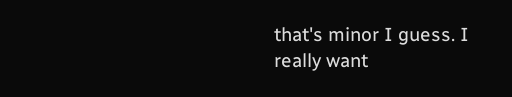that's minor I guess. I really want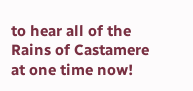to hear all of the Rains of Castamere at one time now!